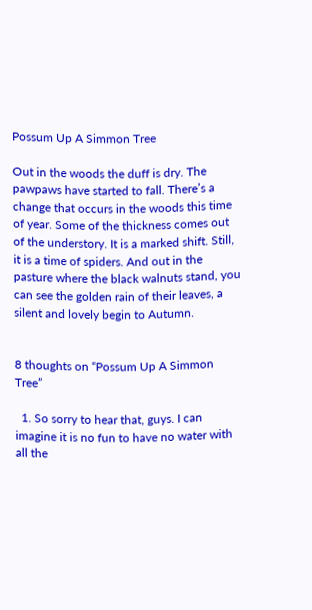Possum Up A Simmon Tree

Out in the woods the duff is dry. The pawpaws have started to fall. There’s a change that occurs in the woods this time of year. Some of the thickness comes out of the understory. It is a marked shift. Still, it is a time of spiders. And out in the pasture where the black walnuts stand, you can see the golden rain of their leaves, a silent and lovely begin to Autumn.


8 thoughts on “Possum Up A Simmon Tree”

  1. So sorry to hear that, guys. I can imagine it is no fun to have no water with all the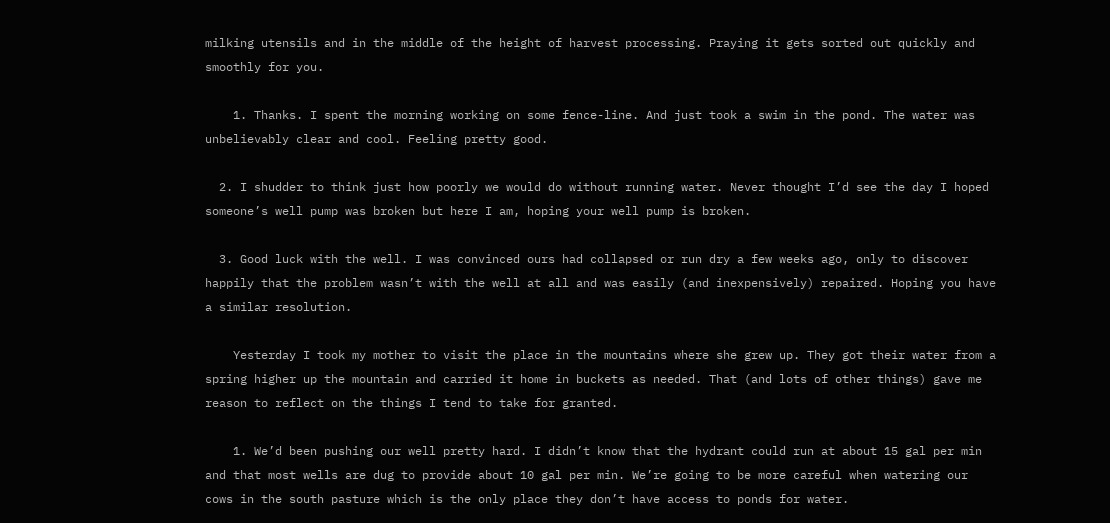milking utensils and in the middle of the height of harvest processing. Praying it gets sorted out quickly and smoothly for you.

    1. Thanks. I spent the morning working on some fence-line. And just took a swim in the pond. The water was unbelievably clear and cool. Feeling pretty good.

  2. I shudder to think just how poorly we would do without running water. Never thought I’d see the day I hoped someone’s well pump was broken but here I am, hoping your well pump is broken.

  3. Good luck with the well. I was convinced ours had collapsed or run dry a few weeks ago, only to discover happily that the problem wasn’t with the well at all and was easily (and inexpensively) repaired. Hoping you have a similar resolution.

    Yesterday I took my mother to visit the place in the mountains where she grew up. They got their water from a spring higher up the mountain and carried it home in buckets as needed. That (and lots of other things) gave me reason to reflect on the things I tend to take for granted.

    1. We’d been pushing our well pretty hard. I didn’t know that the hydrant could run at about 15 gal per min and that most wells are dug to provide about 10 gal per min. We’re going to be more careful when watering our cows in the south pasture which is the only place they don’t have access to ponds for water.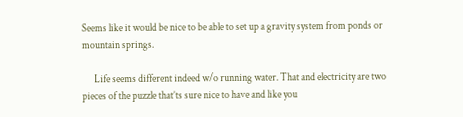Seems like it would be nice to be able to set up a gravity system from ponds or mountain springs.

      Life seems different indeed w/o running water. That and electricity are two pieces of the puzzle that’ts sure nice to have and like you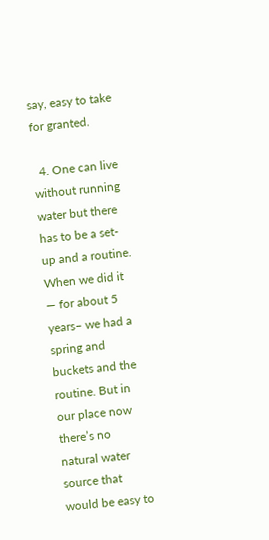say, easy to take for granted.

  4. One can live without running water but there has to be a set-up and a routine. When we did it — for about 5 years– we had a spring and buckets and the routine. But in our place now there’s no natural water source that would be easy to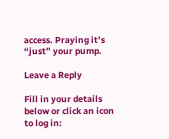access. Praying it’s “just” your pump.

Leave a Reply

Fill in your details below or click an icon to log in: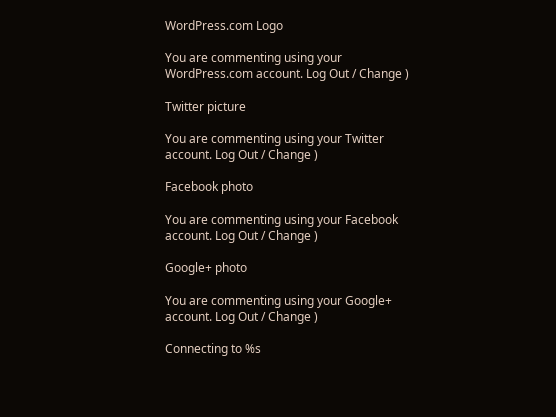WordPress.com Logo

You are commenting using your WordPress.com account. Log Out / Change )

Twitter picture

You are commenting using your Twitter account. Log Out / Change )

Facebook photo

You are commenting using your Facebook account. Log Out / Change )

Google+ photo

You are commenting using your Google+ account. Log Out / Change )

Connecting to %s